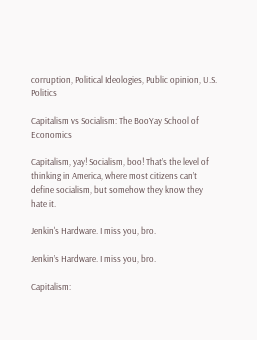corruption, Political Ideologies, Public opinion, U.S. Politics

Capitalism vs Socialism: The BooYay School of Economics

Capitalism, yay! Socialism, boo! That’s the level of thinking in America, where most citizens can’t define socialism, but somehow they know they hate it.

Jenkin's Hardware. I miss you, bro.

Jenkin’s Hardware. I miss you, bro.

Capitalism: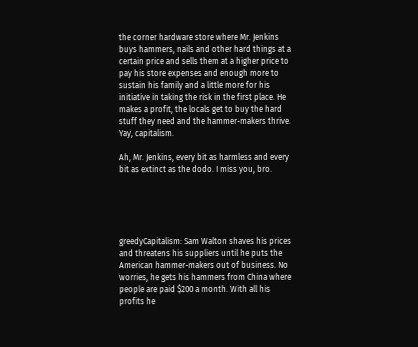the corner hardware store where Mr. Jenkins buys hammers, nails and other hard things at a certain price and sells them at a higher price to pay his store expenses and enough more to sustain his family and a little more for his initiative in taking the risk in the first place. He makes a profit, the locals get to buy the hard stuff they need and the hammer-makers thrive. Yay, capitalism.

Ah, Mr. Jenkins, every bit as harmless and every bit as extinct as the dodo. I miss you, bro.





greedyCapitalism: Sam Walton shaves his prices and threatens his suppliers until he puts the American hammer-makers out of business. No worries, he gets his hammers from China where people are paid $200 a month. With all his profits he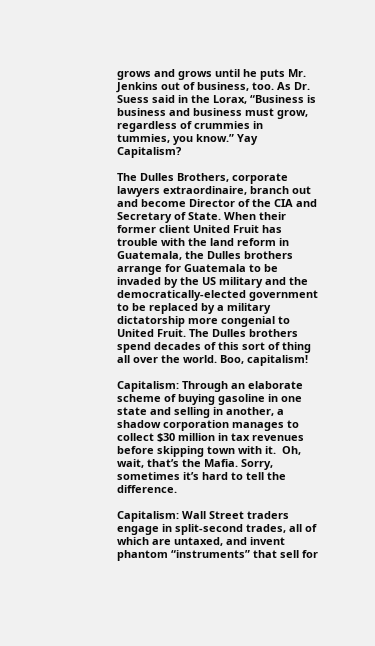grows and grows until he puts Mr. Jenkins out of business, too. As Dr. Suess said in the Lorax, “Business is business and business must grow, regardless of crummies in tummies, you know.” Yay Capitalism?

The Dulles Brothers, corporate lawyers extraordinaire, branch out and become Director of the CIA and Secretary of State. When their former client United Fruit has trouble with the land reform in Guatemala, the Dulles brothers arrange for Guatemala to be invaded by the US military and the democratically-elected government to be replaced by a military dictatorship more congenial to United Fruit. The Dulles brothers spend decades of this sort of thing all over the world. Boo, capitalism!

Capitalism: Through an elaborate scheme of buying gasoline in one state and selling in another, a shadow corporation manages to collect $30 million in tax revenues before skipping town with it.  Oh, wait, that’s the Mafia. Sorry, sometimes it’s hard to tell the difference.

Capitalism: Wall Street traders engage in split-second trades, all of which are untaxed, and invent phantom “instruments” that sell for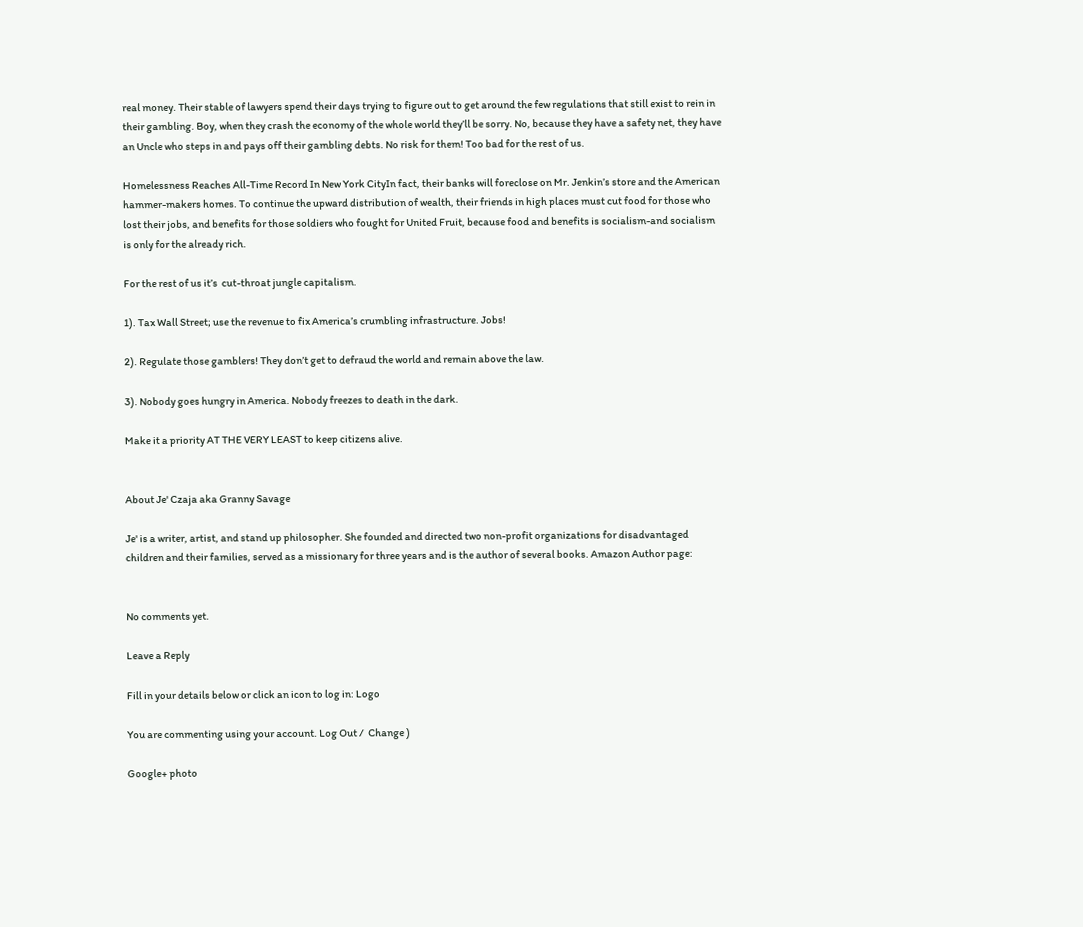real money. Their stable of lawyers spend their days trying to figure out to get around the few regulations that still exist to rein in their gambling. Boy, when they crash the economy of the whole world they’ll be sorry. No, because they have a safety net, they have an Uncle who steps in and pays off their gambling debts. No risk for them! Too bad for the rest of us.

Homelessness Reaches All-Time Record In New York CityIn fact, their banks will foreclose on Mr. Jenkin’s store and the American hammer-makers homes. To continue the upward distribution of wealth, their friends in high places must cut food for those who lost their jobs, and benefits for those soldiers who fought for United Fruit, because food and benefits is socialism-and socialism is only for the already rich.

For the rest of us it’s  cut-throat jungle capitalism.

1). Tax Wall Street; use the revenue to fix America’s crumbling infrastructure. Jobs!

2). Regulate those gamblers! They don’t get to defraud the world and remain above the law.

3). Nobody goes hungry in America. Nobody freezes to death in the dark.

Make it a priority AT THE VERY LEAST to keep citizens alive.


About Je' Czaja aka Granny Savage

Je' is a writer, artist, and stand up philosopher. She founded and directed two non-profit organizations for disadvantaged children and their families, served as a missionary for three years and is the author of several books. Amazon Author page:


No comments yet.

Leave a Reply

Fill in your details below or click an icon to log in: Logo

You are commenting using your account. Log Out /  Change )

Google+ photo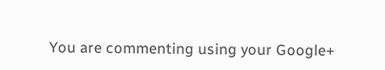You are commenting using your Google+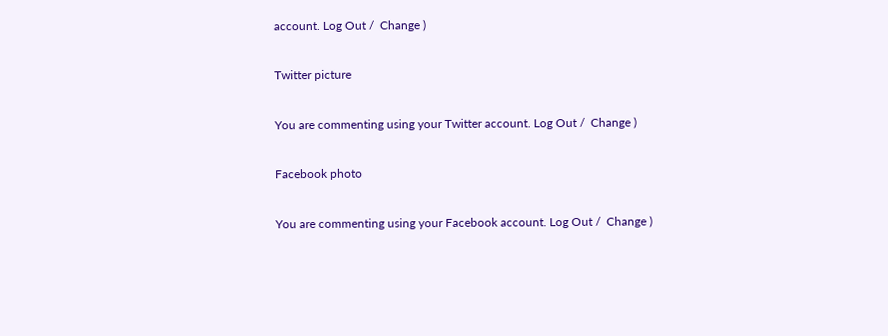account. Log Out /  Change )

Twitter picture

You are commenting using your Twitter account. Log Out /  Change )

Facebook photo

You are commenting using your Facebook account. Log Out /  Change )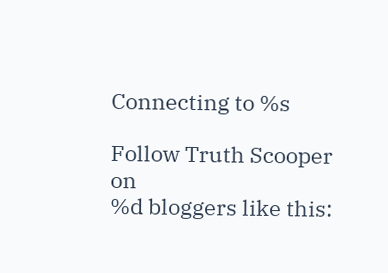Connecting to %s

Follow Truth Scooper on
%d bloggers like this: